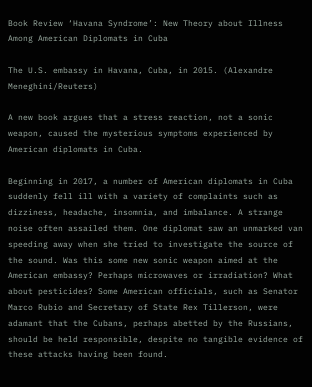Book Review ‘Havana Syndrome’: New Theory about Illness Among American Diplomats in Cuba

The U.S. embassy in Havana, Cuba, in 2015. (Alexandre Meneghini/Reuters)

A new book argues that a stress reaction, not a sonic weapon, caused the mysterious symptoms experienced by American diplomats in Cuba.

Beginning in 2017, a number of American diplomats in Cuba suddenly fell ill with a variety of complaints such as dizziness, headache, insomnia, and imbalance. A strange noise often assailed them. One diplomat saw an unmarked van speeding away when she tried to investigate the source of the sound. Was this some new sonic weapon aimed at the American embassy? Perhaps microwaves or irradiation? What about pesticides? Some American officials, such as Senator Marco Rubio and Secretary of State Rex Tillerson, were adamant that the Cubans, perhaps abetted by the Russians, should be held responsible, despite no tangible evidence of these attacks having been found.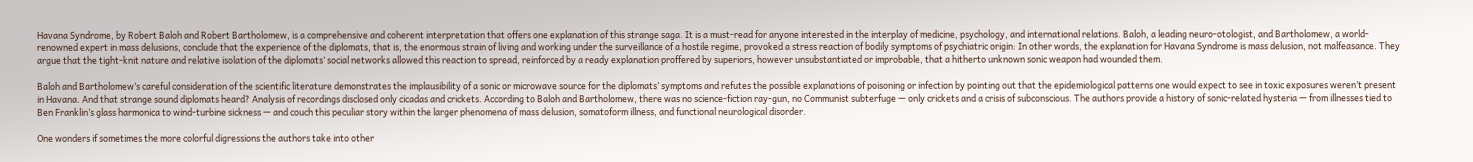Havana Syndrome, by Robert Baloh and Robert Bartholomew, is a comprehensive and coherent interpretation that offers one explanation of this strange saga. It is a must-read for anyone interested in the interplay of medicine, psychology, and international relations. Baloh, a leading neuro-otologist, and Bartholomew, a world-renowned expert in mass delusions, conclude that the experience of the diplomats, that is, the enormous strain of living and working under the surveillance of a hostile regime, provoked a stress reaction of bodily symptoms of psychiatric origin: In other words, the explanation for Havana Syndrome is mass delusion, not malfeasance. They argue that the tight-knit nature and relative isolation of the diplomats’ social networks allowed this reaction to spread, reinforced by a ready explanation proffered by superiors, however unsubstantiated or improbable, that a hitherto unknown sonic weapon had wounded them.

Baloh and Bartholomew’s careful consideration of the scientific literature demonstrates the implausibility of a sonic or microwave source for the diplomats’ symptoms and refutes the possible explanations of poisoning or infection by pointing out that the epidemiological patterns one would expect to see in toxic exposures weren’t present in Havana. And that strange sound diplomats heard? Analysis of recordings disclosed only cicadas and crickets. According to Baloh and Bartholomew, there was no science-fiction ray-gun, no Communist subterfuge — only crickets and a crisis of subconscious. The authors provide a history of sonic-related hysteria — from illnesses tied to Ben Franklin’s glass harmonica to wind-turbine sickness — and couch this peculiar story within the larger phenomena of mass delusion, somatoform illness, and functional neurological disorder.

One wonders if sometimes the more colorful digressions the authors take into other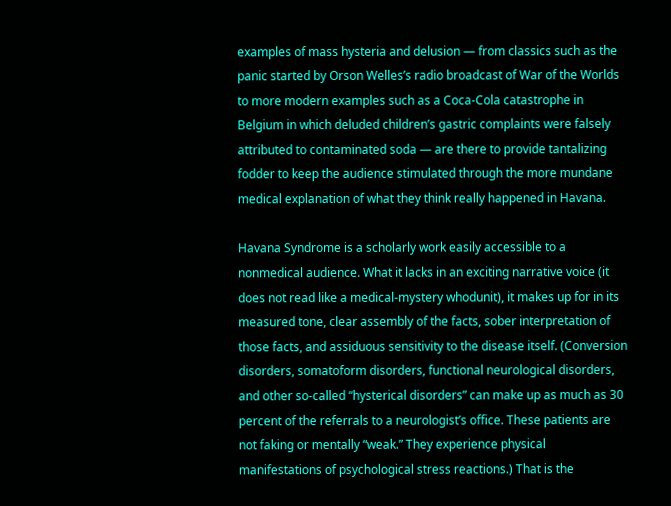examples of mass hysteria and delusion — from classics such as the panic started by Orson Welles’s radio broadcast of War of the Worlds to more modern examples such as a Coca-Cola catastrophe in Belgium in which deluded children’s gastric complaints were falsely attributed to contaminated soda — are there to provide tantalizing fodder to keep the audience stimulated through the more mundane medical explanation of what they think really happened in Havana.

Havana Syndrome is a scholarly work easily accessible to a nonmedical audience. What it lacks in an exciting narrative voice (it does not read like a medical-mystery whodunit), it makes up for in its measured tone, clear assembly of the facts, sober interpretation of those facts, and assiduous sensitivity to the disease itself. (Conversion disorders, somatoform disorders, functional neurological disorders, and other so-called “hysterical disorders” can make up as much as 30 percent of the referrals to a neurologist’s office. These patients are not faking or mentally “weak.” They experience physical manifestations of psychological stress reactions.) That is the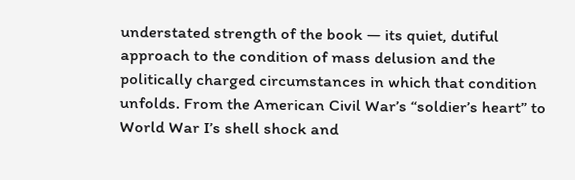understated strength of the book — its quiet, dutiful approach to the condition of mass delusion and the politically charged circumstances in which that condition unfolds. From the American Civil War’s “soldier’s heart” to World War I’s shell shock and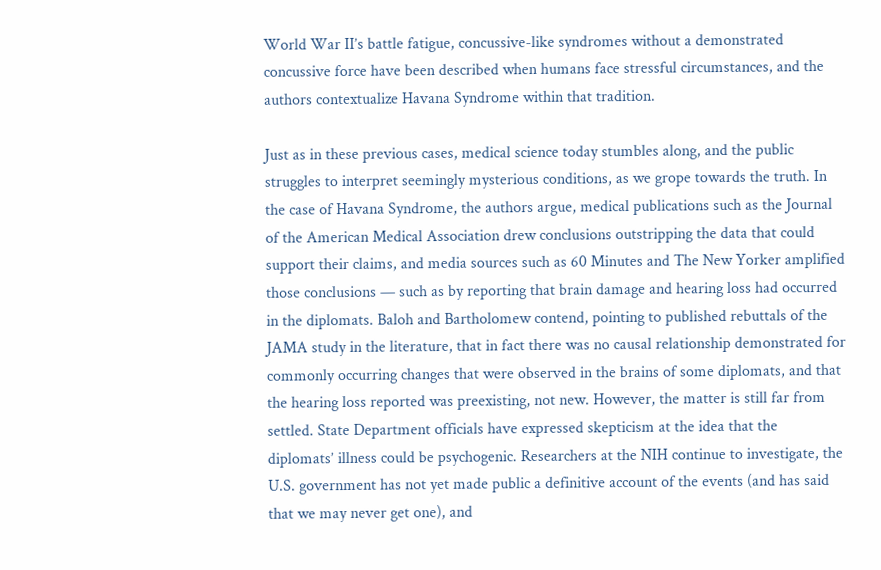World War II’s battle fatigue, concussive-like syndromes without a demonstrated concussive force have been described when humans face stressful circumstances, and the authors contextualize Havana Syndrome within that tradition.

Just as in these previous cases, medical science today stumbles along, and the public struggles to interpret seemingly mysterious conditions, as we grope towards the truth. In the case of Havana Syndrome, the authors argue, medical publications such as the Journal of the American Medical Association drew conclusions outstripping the data that could support their claims, and media sources such as 60 Minutes and The New Yorker amplified those conclusions — such as by reporting that brain damage and hearing loss had occurred in the diplomats. Baloh and Bartholomew contend, pointing to published rebuttals of the JAMA study in the literature, that in fact there was no causal relationship demonstrated for commonly occurring changes that were observed in the brains of some diplomats, and that the hearing loss reported was preexisting, not new. However, the matter is still far from settled. State Department officials have expressed skepticism at the idea that the diplomats’ illness could be psychogenic. Researchers at the NIH continue to investigate, the U.S. government has not yet made public a definitive account of the events (and has said that we may never get one), and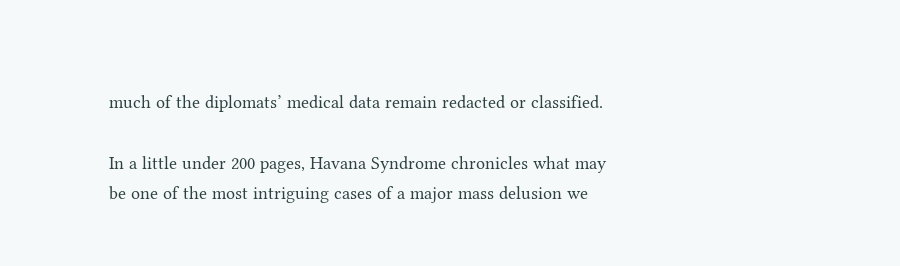much of the diplomats’ medical data remain redacted or classified.

In a little under 200 pages, Havana Syndrome chronicles what may be one of the most intriguing cases of a major mass delusion we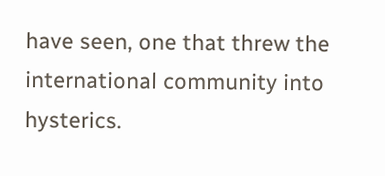have seen, one that threw the international community into hysterics.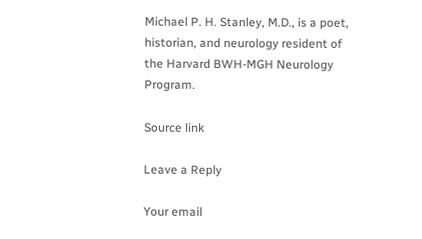Michael P. H. Stanley, M.D., is a poet, historian, and neurology resident of the Harvard BWH-MGH Neurology Program.

Source link

Leave a Reply

Your email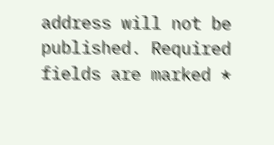address will not be published. Required fields are marked *